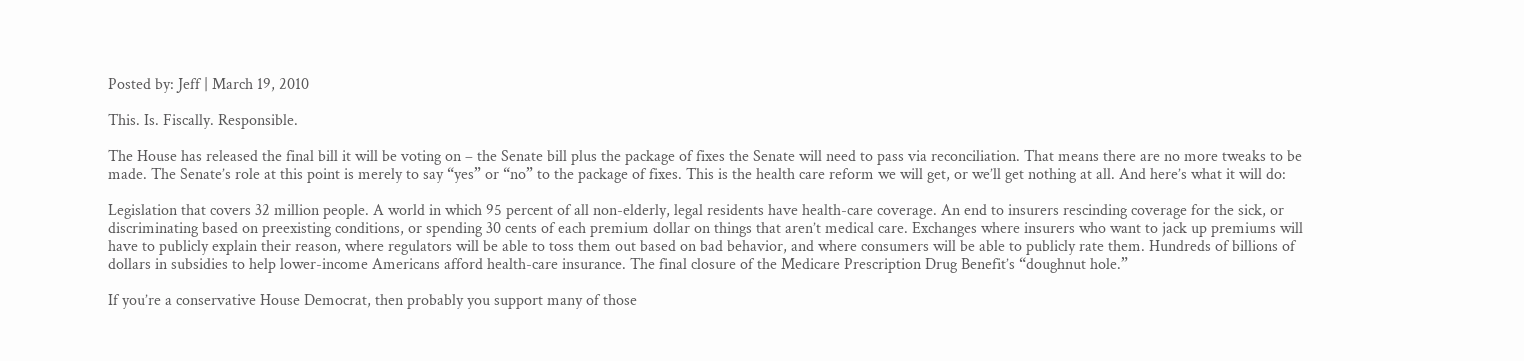Posted by: Jeff | March 19, 2010

This. Is. Fiscally. Responsible.

The House has released the final bill it will be voting on – the Senate bill plus the package of fixes the Senate will need to pass via reconciliation. That means there are no more tweaks to be made. The Senate’s role at this point is merely to say “yes” or “no” to the package of fixes. This is the health care reform we will get, or we’ll get nothing at all. And here’s what it will do:

Legislation that covers 32 million people. A world in which 95 percent of all non-elderly, legal residents have health-care coverage. An end to insurers rescinding coverage for the sick, or discriminating based on preexisting conditions, or spending 30 cents of each premium dollar on things that aren’t medical care. Exchanges where insurers who want to jack up premiums will have to publicly explain their reason, where regulators will be able to toss them out based on bad behavior, and where consumers will be able to publicly rate them. Hundreds of billions of dollars in subsidies to help lower-income Americans afford health-care insurance. The final closure of the Medicare Prescription Drug Benefit’s “doughnut hole.”

If you’re a conservative House Democrat, then probably you support many of those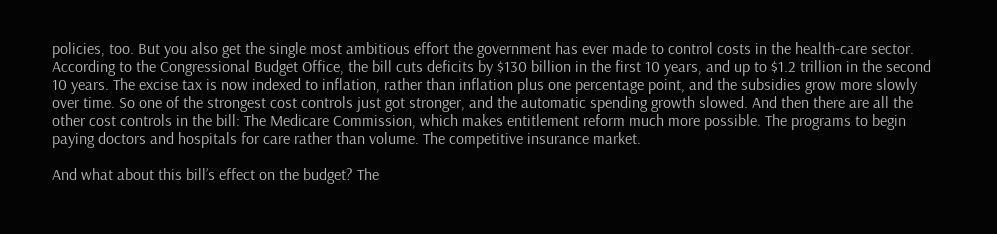policies, too. But you also get the single most ambitious effort the government has ever made to control costs in the health-care sector. According to the Congressional Budget Office, the bill cuts deficits by $130 billion in the first 10 years, and up to $1.2 trillion in the second 10 years. The excise tax is now indexed to inflation, rather than inflation plus one percentage point, and the subsidies grow more slowly over time. So one of the strongest cost controls just got stronger, and the automatic spending growth slowed. And then there are all the other cost controls in the bill: The Medicare Commission, which makes entitlement reform much more possible. The programs to begin paying doctors and hospitals for care rather than volume. The competitive insurance market.

And what about this bill’s effect on the budget? The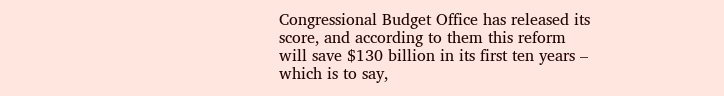Congressional Budget Office has released its score, and according to them this reform will save $130 billion in its first ten years – which is to say,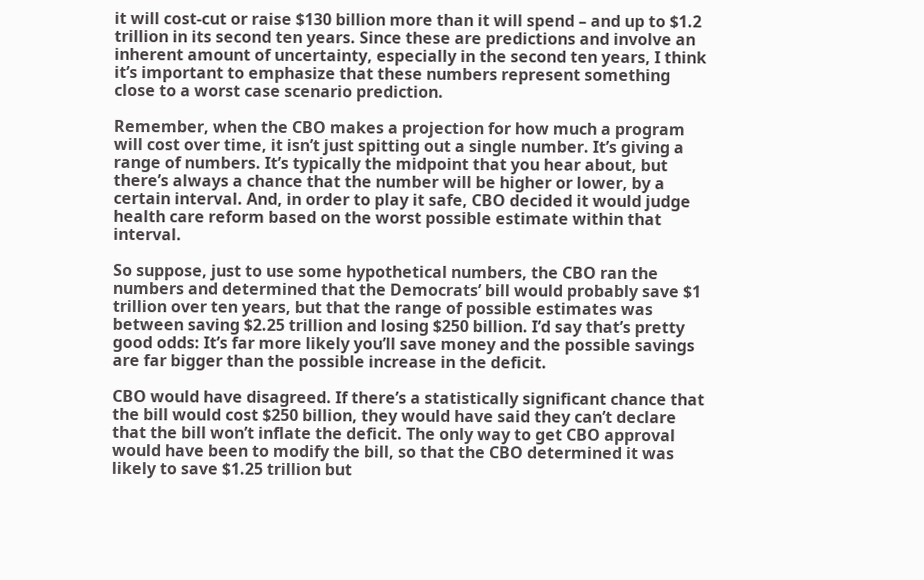it will cost-cut or raise $130 billion more than it will spend – and up to $1.2 trillion in its second ten years. Since these are predictions and involve an inherent amount of uncertainty, especially in the second ten years, I think it’s important to emphasize that these numbers represent something close to a worst case scenario prediction.

Remember, when the CBO makes a projection for how much a program will cost over time, it isn’t just spitting out a single number. It’s giving a range of numbers. It’s typically the midpoint that you hear about, but there’s always a chance that the number will be higher or lower, by a certain interval. And, in order to play it safe, CBO decided it would judge health care reform based on the worst possible estimate within that interval.

So suppose, just to use some hypothetical numbers, the CBO ran the numbers and determined that the Democrats’ bill would probably save $1 trillion over ten years, but that the range of possible estimates was between saving $2.25 trillion and losing $250 billion. I’d say that’s pretty good odds: It’s far more likely you’ll save money and the possible savings are far bigger than the possible increase in the deficit.

CBO would have disagreed. If there’s a statistically significant chance that the bill would cost $250 billion, they would have said they can’t declare that the bill won’t inflate the deficit. The only way to get CBO approval would have been to modify the bill, so that the CBO determined it was likely to save $1.25 trillion but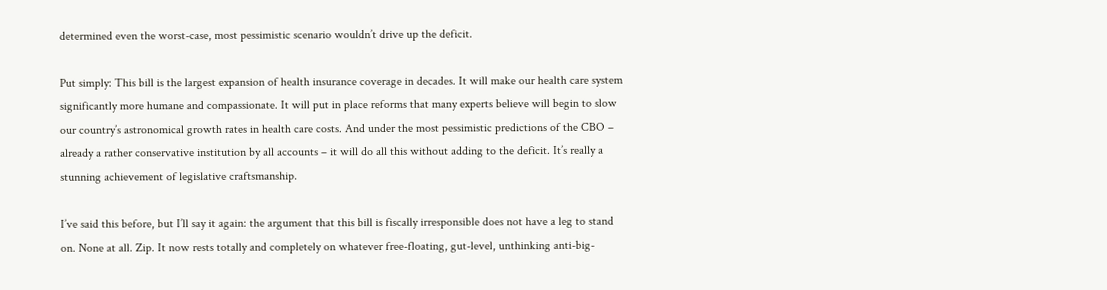determined even the worst-case, most pessimistic scenario wouldn’t drive up the deficit.

Put simply: This bill is the largest expansion of health insurance coverage in decades. It will make our health care system significantly more humane and compassionate. It will put in place reforms that many experts believe will begin to slow our country’s astronomical growth rates in health care costs. And under the most pessimistic predictions of the CBO – already a rather conservative institution by all accounts – it will do all this without adding to the deficit. It’s really a stunning achievement of legislative craftsmanship.

I’ve said this before, but I’ll say it again: the argument that this bill is fiscally irresponsible does not have a leg to stand on. None at all. Zip. It now rests totally and completely on whatever free-floating, gut-level, unthinking anti-big-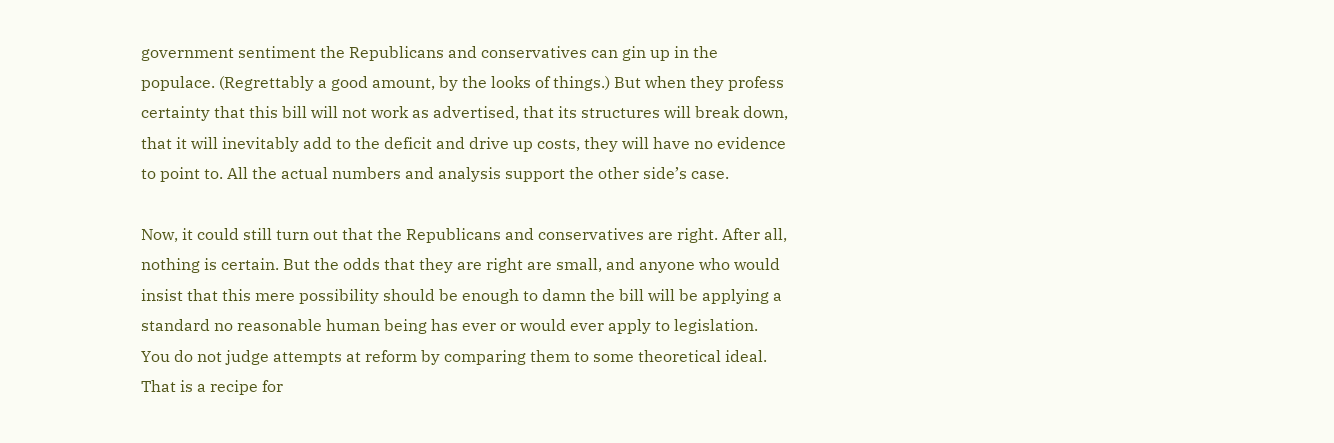government sentiment the Republicans and conservatives can gin up in the populace. (Regrettably a good amount, by the looks of things.) But when they profess certainty that this bill will not work as advertised, that its structures will break down, that it will inevitably add to the deficit and drive up costs, they will have no evidence to point to. All the actual numbers and analysis support the other side’s case.

Now, it could still turn out that the Republicans and conservatives are right. After all, nothing is certain. But the odds that they are right are small, and anyone who would insist that this mere possibility should be enough to damn the bill will be applying a standard no reasonable human being has ever or would ever apply to legislation. You do not judge attempts at reform by comparing them to some theoretical ideal. That is a recipe for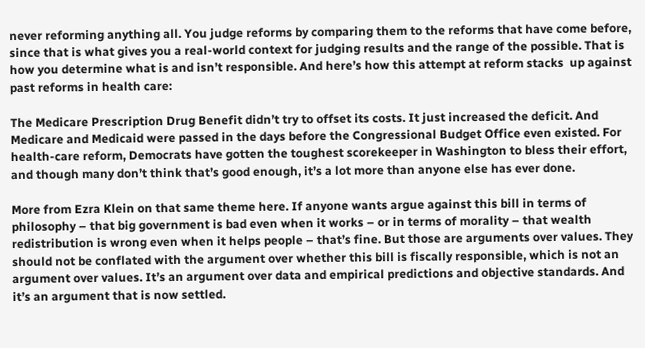never reforming anything all. You judge reforms by comparing them to the reforms that have come before, since that is what gives you a real-world context for judging results and the range of the possible. That is how you determine what is and isn’t responsible. And here’s how this attempt at reform stacks  up against past reforms in health care:

The Medicare Prescription Drug Benefit didn’t try to offset its costs. It just increased the deficit. And Medicare and Medicaid were passed in the days before the Congressional Budget Office even existed. For health-care reform, Democrats have gotten the toughest scorekeeper in Washington to bless their effort, and though many don’t think that’s good enough, it’s a lot more than anyone else has ever done.

More from Ezra Klein on that same theme here. If anyone wants argue against this bill in terms of philosophy – that big government is bad even when it works – or in terms of morality – that wealth redistribution is wrong even when it helps people – that’s fine. But those are arguments over values. They should not be conflated with the argument over whether this bill is fiscally responsible, which is not an argument over values. It’s an argument over data and empirical predictions and objective standards. And it’s an argument that is now settled.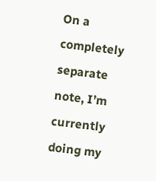On a completely separate note, I’m currently doing my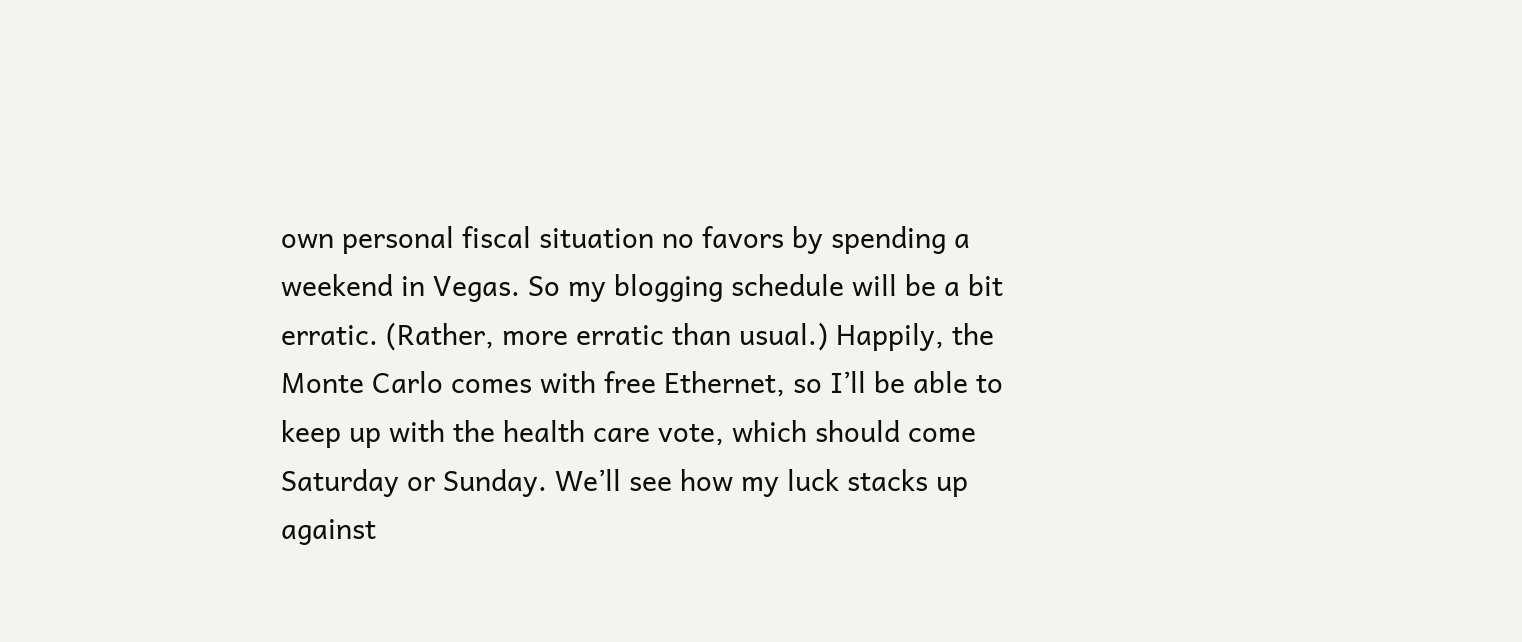own personal fiscal situation no favors by spending a weekend in Vegas. So my blogging schedule will be a bit erratic. (Rather, more erratic than usual.) Happily, the Monte Carlo comes with free Ethernet, so I’ll be able to keep up with the health care vote, which should come Saturday or Sunday. We’ll see how my luck stacks up against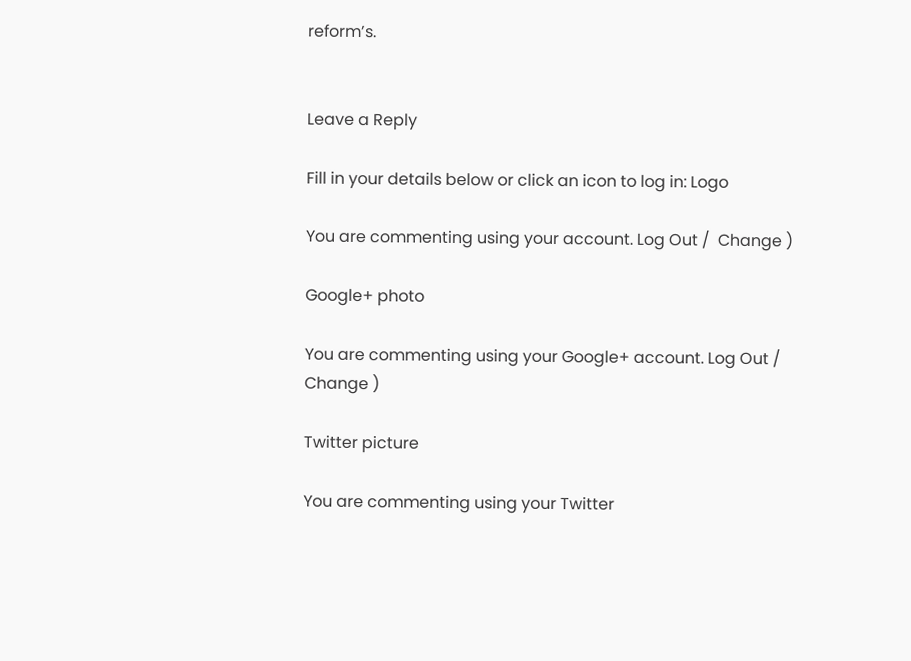reform’s.


Leave a Reply

Fill in your details below or click an icon to log in: Logo

You are commenting using your account. Log Out /  Change )

Google+ photo

You are commenting using your Google+ account. Log Out /  Change )

Twitter picture

You are commenting using your Twitter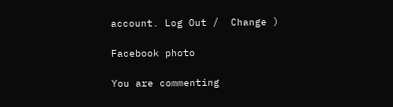account. Log Out /  Change )

Facebook photo

You are commenting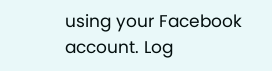using your Facebook account. Log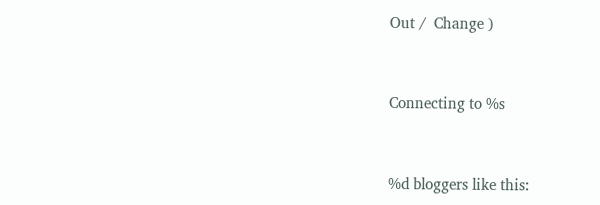Out /  Change )


Connecting to %s


%d bloggers like this: